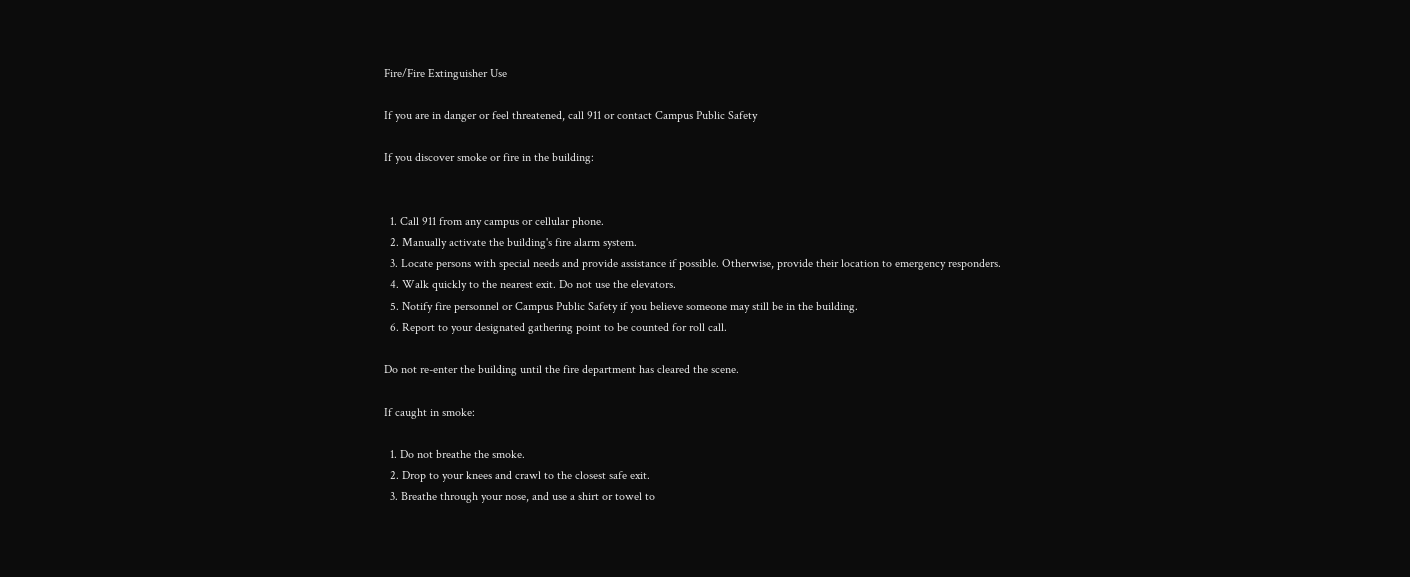Fire/Fire Extinguisher Use

If you are in danger or feel threatened, call 911 or contact Campus Public Safety

If you discover smoke or fire in the building:


  1. Call 911 from any campus or cellular phone.
  2. Manually activate the building's fire alarm system.
  3. Locate persons with special needs and provide assistance if possible. Otherwise, provide their location to emergency responders.
  4. Walk quickly to the nearest exit. Do not use the elevators.
  5. Notify fire personnel or Campus Public Safety if you believe someone may still be in the building.
  6. Report to your designated gathering point to be counted for roll call.

Do not re-enter the building until the fire department has cleared the scene.

If caught in smoke:

  1. Do not breathe the smoke.
  2. Drop to your knees and crawl to the closest safe exit.
  3. Breathe through your nose, and use a shirt or towel to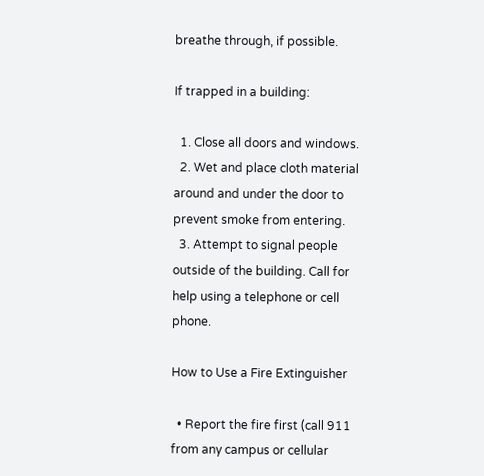breathe through, if possible.

If trapped in a building:

  1. Close all doors and windows.
  2. Wet and place cloth material around and under the door to prevent smoke from entering.
  3. Attempt to signal people outside of the building. Call for help using a telephone or cell phone.

How to Use a Fire Extinguisher

  • Report the fire first (call 911 from any campus or cellular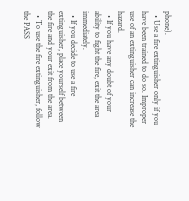phone).
  • Use a fire extinguisher only if you have been trained to do so. Improper use of an extinguisher can increase the hazard.
  • If you have any doubt of your ability to fight the fire, exit the area immediately.
  • If you decide to use a fire extinguisher, place yourself between the fire and your exit from the area.
  • To use the fire extinguisher, follow the PASS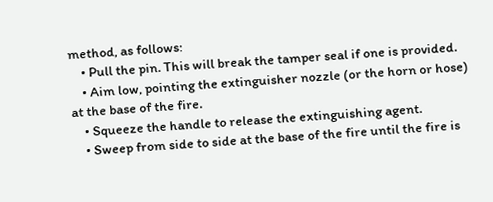method, as follows:
    • Pull the pin. This will break the tamper seal if one is provided.
    • Aim low, pointing the extinguisher nozzle (or the horn or hose) at the base of the fire.
    • Squeeze the handle to release the extinguishing agent.
    • Sweep from side to side at the base of the fire until the fire is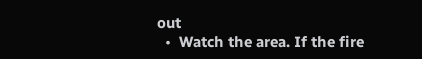out
  •  Watch the area. If the fire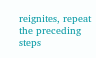reignites, repeat the preceding steps